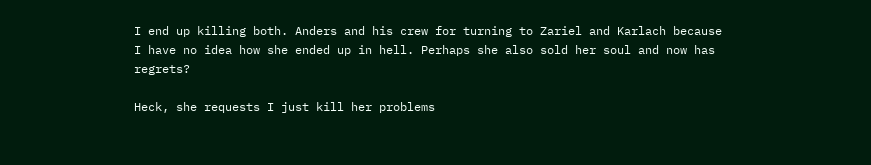I end up killing both. Anders and his crew for turning to Zariel and Karlach because I have no idea how she ended up in hell. Perhaps she also sold her soul and now has regrets?

Heck, she requests I just kill her problems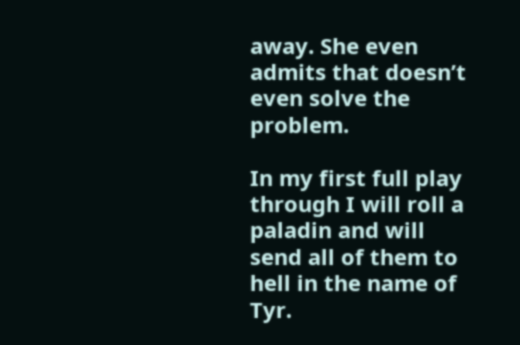away. She even admits that doesn’t even solve the problem.

In my first full play through I will roll a paladin and will send all of them to hell in the name of Tyr.